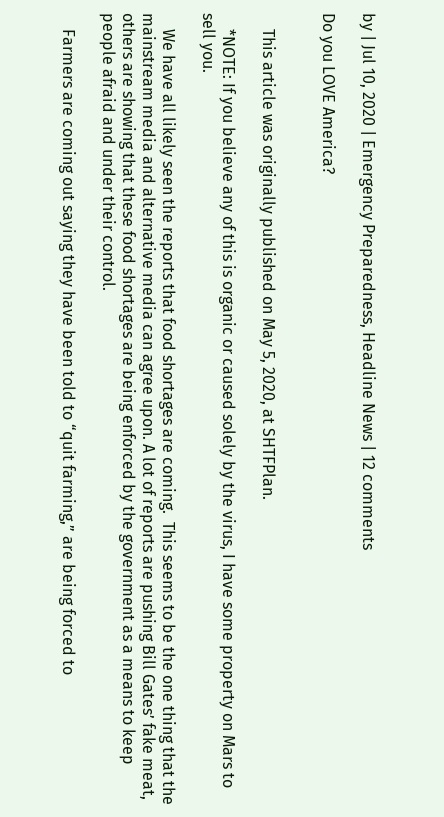by | Jul 10, 2020 | Emergency Preparedness, Headline News | 12 comments

Do you LOVE America?


    This article was originally published on May 5, 2020, at SHTFPlan.

    *NOTE: If you believe any of this is organic or caused solely by the virus, I have some property on Mars to sell you.

    We have all likely seen the reports that food shortages are coming.  This seems to be the one thing that the mainstream media and alternative media can agree upon. A lot of reports are pushing Bill Gates’ fake meat, others are showing that these food shortages are being enforced by the government as a means to keep people afraid and under their control.

    Farmers are coming out saying they have been told to “quit farming,” are being forced to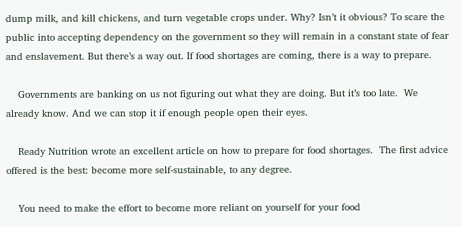dump milk, and kill chickens, and turn vegetable crops under. Why? Isn’t it obvious? To scare the public into accepting dependency on the government so they will remain in a constant state of fear and enslavement. But there’s a way out. If food shortages are coming, there is a way to prepare.

    Governments are banking on us not figuring out what they are doing. But it’s too late.  We already know. And we can stop it if enough people open their eyes.

    Ready Nutrition wrote an excellent article on how to prepare for food shortages.  The first advice offered is the best: become more self-sustainable, to any degree.

    You need to make the effort to become more reliant on yourself for your food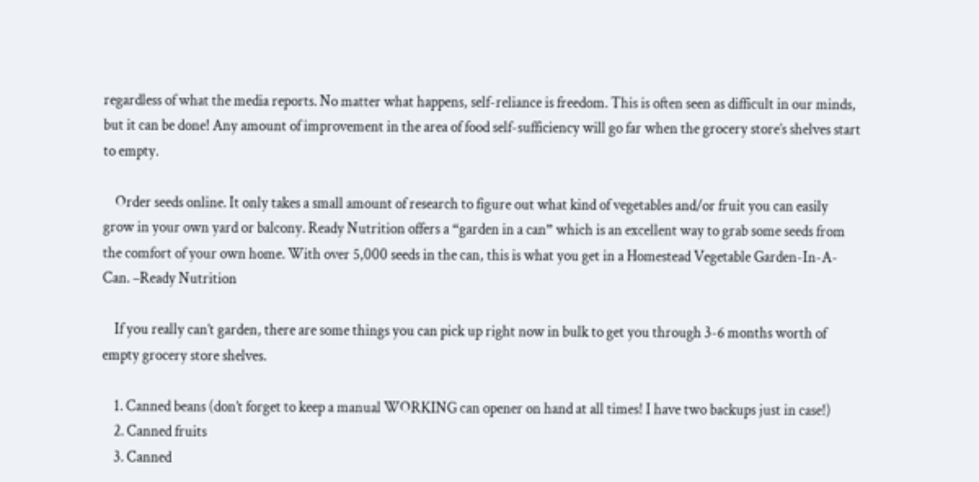regardless of what the media reports. No matter what happens, self-reliance is freedom. This is often seen as difficult in our minds, but it can be done! Any amount of improvement in the area of food self-sufficiency will go far when the grocery store’s shelves start to empty.

    Order seeds online. It only takes a small amount of research to figure out what kind of vegetables and/or fruit you can easily grow in your own yard or balcony. Ready Nutrition offers a “garden in a can” which is an excellent way to grab some seeds from the comfort of your own home. With over 5,000 seeds in the can, this is what you get in a Homestead Vegetable Garden-In-A-Can. –Ready Nutrition

    If you really can’t garden, there are some things you can pick up right now in bulk to get you through 3-6 months worth of empty grocery store shelves.

    1. Canned beans (don’t forget to keep a manual WORKING can opener on hand at all times! I have two backups just in case!)
    2. Canned fruits
    3. Canned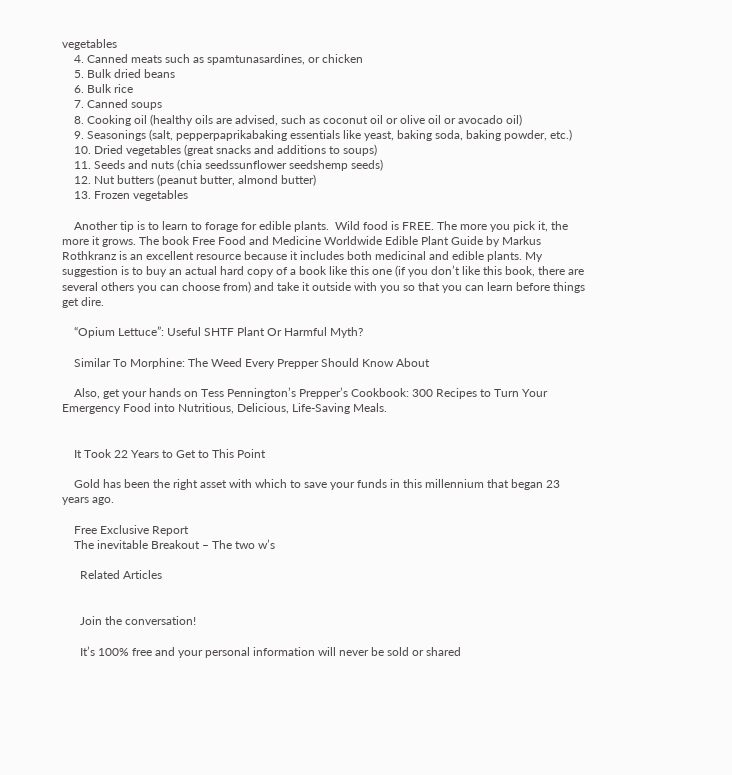vegetables
    4. Canned meats such as spamtunasardines, or chicken
    5. Bulk dried beans
    6. Bulk rice
    7. Canned soups
    8. Cooking oil (healthy oils are advised, such as coconut oil or olive oil or avocado oil)
    9. Seasonings (salt, pepperpaprikabaking essentials like yeast, baking soda, baking powder, etc.)
    10. Dried vegetables (great snacks and additions to soups)
    11. Seeds and nuts (chia seedssunflower seedshemp seeds)
    12. Nut butters (peanut butter, almond butter)
    13. Frozen vegetables

    Another tip is to learn to forage for edible plants.  Wild food is FREE. The more you pick it, the more it grows. The book Free Food and Medicine Worldwide Edible Plant Guide by Markus Rothkranz is an excellent resource because it includes both medicinal and edible plants. My suggestion is to buy an actual hard copy of a book like this one (if you don’t like this book, there are several others you can choose from) and take it outside with you so that you can learn before things get dire.

    “Opium Lettuce”: Useful SHTF Plant Or Harmful Myth?

    Similar To Morphine: The Weed Every Prepper Should Know About

    Also, get your hands on Tess Pennington’s Prepper’s Cookbook: 300 Recipes to Turn Your Emergency Food into Nutritious, Delicious, Life-Saving Meals.


    It Took 22 Years to Get to This Point

    Gold has been the right asset with which to save your funds in this millennium that began 23 years ago.

    Free Exclusive Report
    The inevitable Breakout – The two w’s

      Related Articles


      Join the conversation!

      It’s 100% free and your personal information will never be sold or shared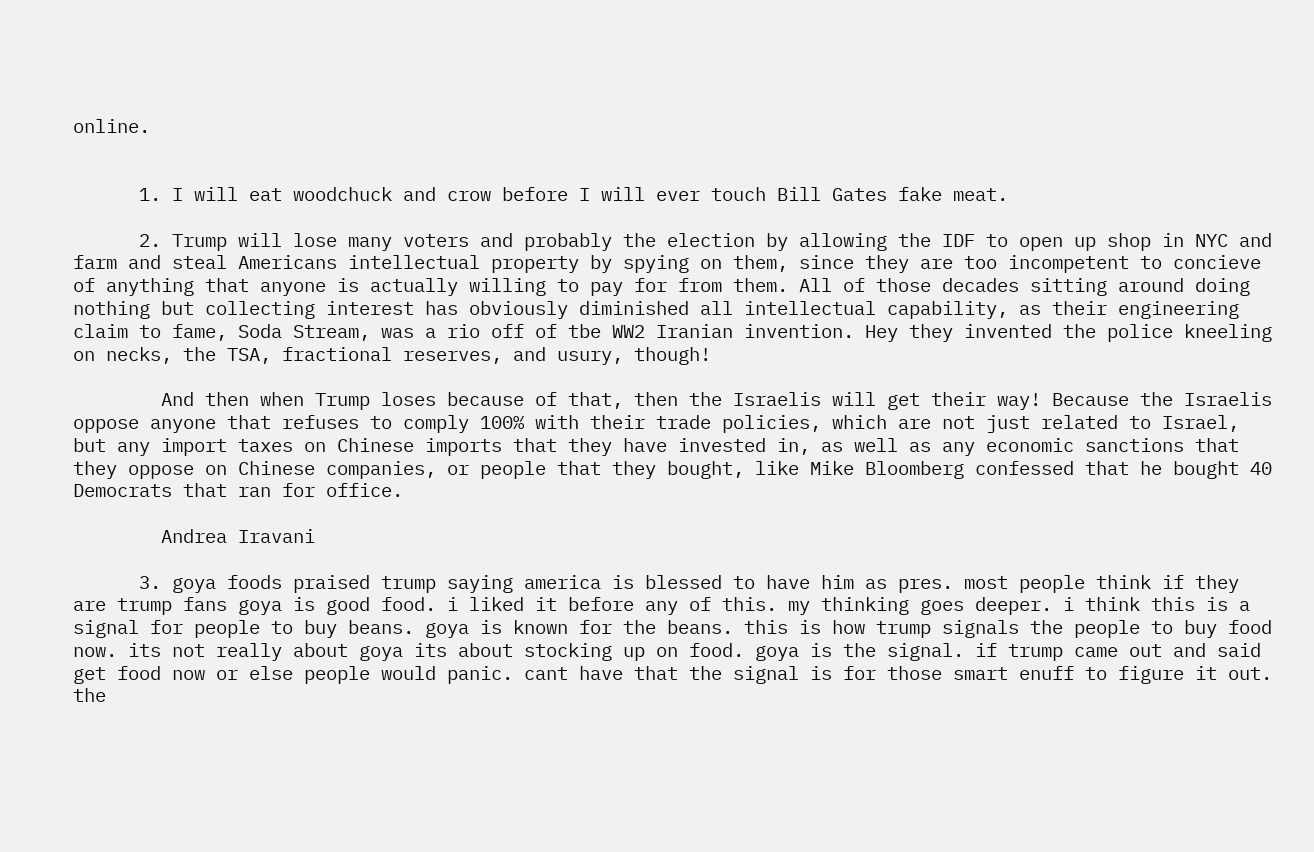online.


      1. I will eat woodchuck and crow before I will ever touch Bill Gates fake meat.

      2. Trump will lose many voters and probably the election by allowing the IDF to open up shop in NYC and farm and steal Americans intellectual property by spying on them, since they are too incompetent to concieve of anything that anyone is actually willing to pay for from them. All of those decades sitting around doing nothing but collecting interest has obviously diminished all intellectual capability, as their engineering claim to fame, Soda Stream, was a rio off of tbe WW2 Iranian invention. Hey they invented the police kneeling on necks, the TSA, fractional reserves, and usury, though!

        And then when Trump loses because of that, then the Israelis will get their way! Because the Israelis oppose anyone that refuses to comply 100% with their trade policies, which are not just related to Israel, but any import taxes on Chinese imports that they have invested in, as well as any economic sanctions that they oppose on Chinese companies, or people that they bought, like Mike Bloomberg confessed that he bought 40 Democrats that ran for office.

        Andrea Iravani

      3. goya foods praised trump saying america is blessed to have him as pres. most people think if they are trump fans goya is good food. i liked it before any of this. my thinking goes deeper. i think this is a signal for people to buy beans. goya is known for the beans. this is how trump signals the people to buy food now. its not really about goya its about stocking up on food. goya is the signal. if trump came out and said get food now or else people would panic. cant have that the signal is for those smart enuff to figure it out. the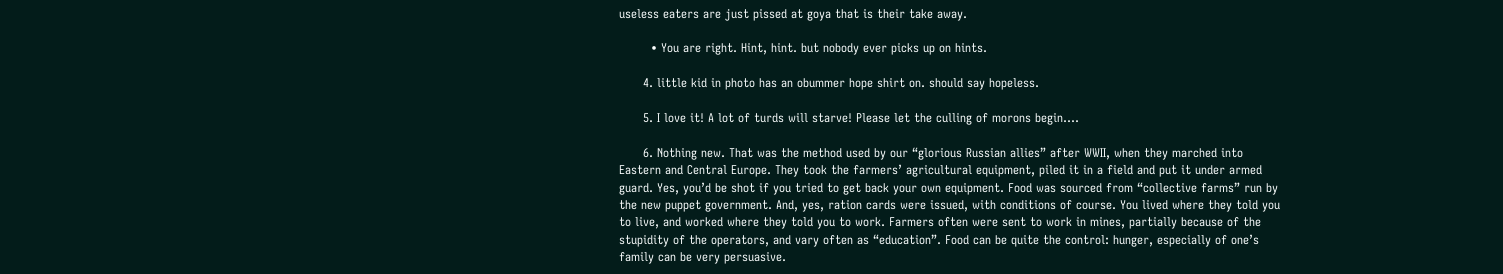useless eaters are just pissed at goya that is their take away.

        • You are right. Hint, hint. but nobody ever picks up on hints.

      4. little kid in photo has an obummer hope shirt on. should say hopeless.

      5. I love it! A lot of turds will starve! Please let the culling of morons begin….

      6. Nothing new. That was the method used by our “glorious Russian allies” after WWII, when they marched into Eastern and Central Europe. They took the farmers’ agricultural equipment, piled it in a field and put it under armed guard. Yes, you’d be shot if you tried to get back your own equipment. Food was sourced from “collective farms” run by the new puppet government. And, yes, ration cards were issued, with conditions of course. You lived where they told you to live, and worked where they told you to work. Farmers often were sent to work in mines, partially because of the stupidity of the operators, and vary often as “education”. Food can be quite the control: hunger, especially of one’s family can be very persuasive.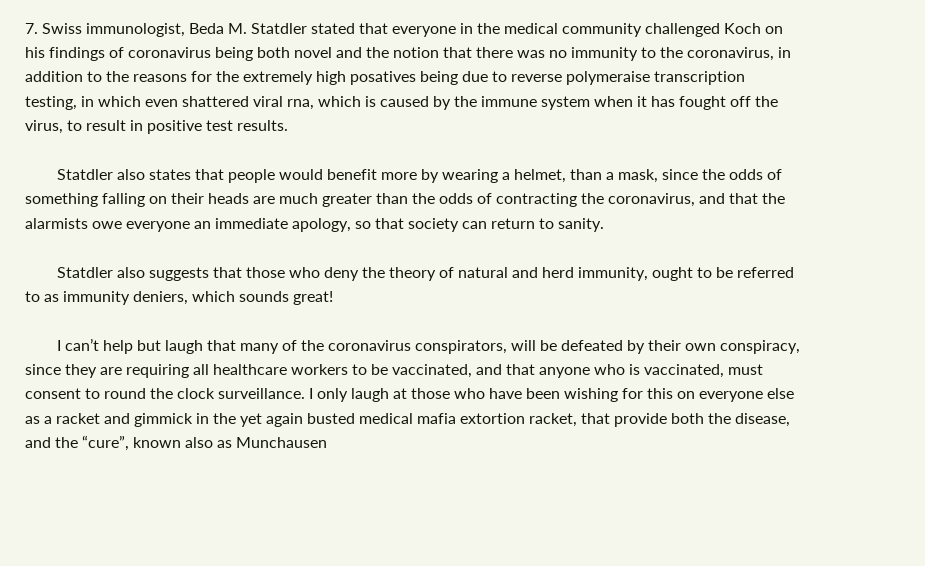7. Swiss immunologist, Beda M. Statdler stated that everyone in the medical community challenged Koch on his findings of coronavirus being both novel and the notion that there was no immunity to the coronavirus, in addition to the reasons for the extremely high posatives being due to reverse polymeraise transcription testing, in which even shattered viral rna, which is caused by the immune system when it has fought off the virus, to result in positive test results.

        Statdler also states that people would benefit more by wearing a helmet, than a mask, since the odds of something falling on their heads are much greater than the odds of contracting the coronavirus, and that the alarmists owe everyone an immediate apology, so that society can return to sanity.

        Statdler also suggests that those who deny the theory of natural and herd immunity, ought to be referred to as immunity deniers, which sounds great!

        I can’t help but laugh that many of the coronavirus conspirators, will be defeated by their own conspiracy, since they are requiring all healthcare workers to be vaccinated, and that anyone who is vaccinated, must consent to round the clock surveillance. I only laugh at those who have been wishing for this on everyone else as a racket and gimmick in the yet again busted medical mafia extortion racket, that provide both the disease, and the “cure”, known also as Munchausen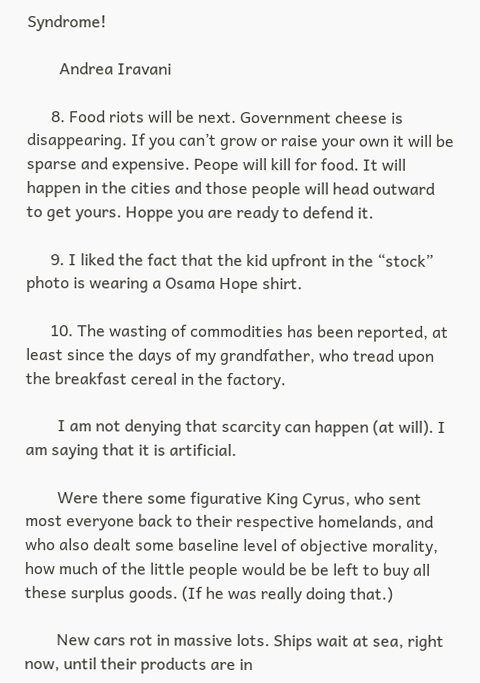Syndrome!

        Andrea Iravani

      8. Food riots will be next. Government cheese is disappearing. If you can’t grow or raise your own it will be sparse and expensive. Peope will kill for food. It will happen in the cities and those people will head outward to get yours. Hoppe you are ready to defend it.

      9. I liked the fact that the kid upfront in the “stock” photo is wearing a Osama Hope shirt.

      10. The wasting of commodities has been reported, at least since the days of my grandfather, who tread upon the breakfast cereal in the factory.

        I am not denying that scarcity can happen (at will). I am saying that it is artificial.

        Were there some figurative King Cyrus, who sent most everyone back to their respective homelands, and who also dealt some baseline level of objective morality, how much of the little people would be be left to buy all these surplus goods. (If he was really doing that.)

        New cars rot in massive lots. Ships wait at sea, right now, until their products are in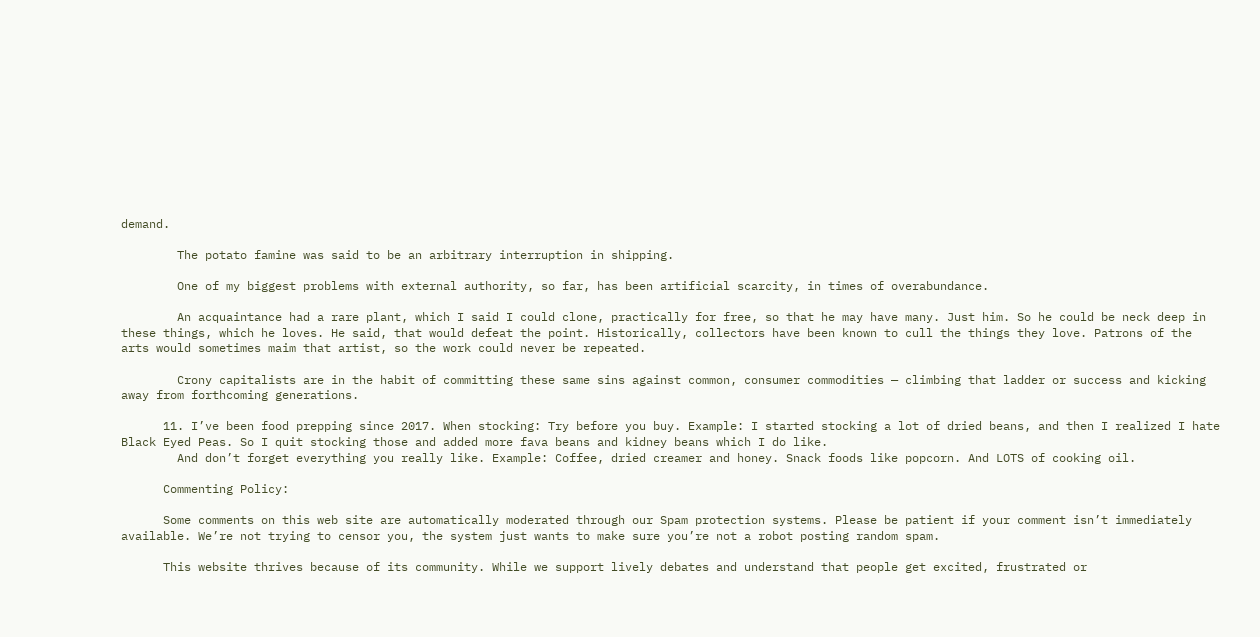demand.

        The potato famine was said to be an arbitrary interruption in shipping.

        One of my biggest problems with external authority, so far, has been artificial scarcity, in times of overabundance.

        An acquaintance had a rare plant, which I said I could clone, practically for free, so that he may have many. Just him. So he could be neck deep in these things, which he loves. He said, that would defeat the point. Historically, collectors have been known to cull the things they love. Patrons of the arts would sometimes maim that artist, so the work could never be repeated.

        Crony capitalists are in the habit of committing these same sins against common, consumer commodities — climbing that ladder or success and kicking away from forthcoming generations.

      11. I’ve been food prepping since 2017. When stocking: Try before you buy. Example: I started stocking a lot of dried beans, and then I realized I hate Black Eyed Peas. So I quit stocking those and added more fava beans and kidney beans which I do like.
        And don’t forget everything you really like. Example: Coffee, dried creamer and honey. Snack foods like popcorn. And LOTS of cooking oil.

      Commenting Policy:

      Some comments on this web site are automatically moderated through our Spam protection systems. Please be patient if your comment isn’t immediately available. We’re not trying to censor you, the system just wants to make sure you’re not a robot posting random spam.

      This website thrives because of its community. While we support lively debates and understand that people get excited, frustrated or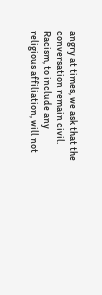angry at times, we ask that the conversation remain civil. Racism, to include any religious affiliation, will not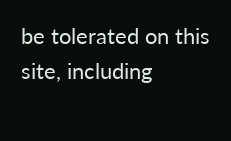be tolerated on this site, including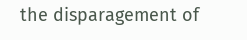the disparagement of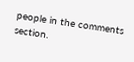people in the comments section.